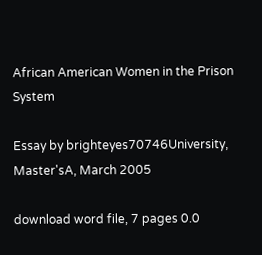African American Women in the Prison System

Essay by brighteyes70746University, Master'sA, March 2005

download word file, 7 pages 0.0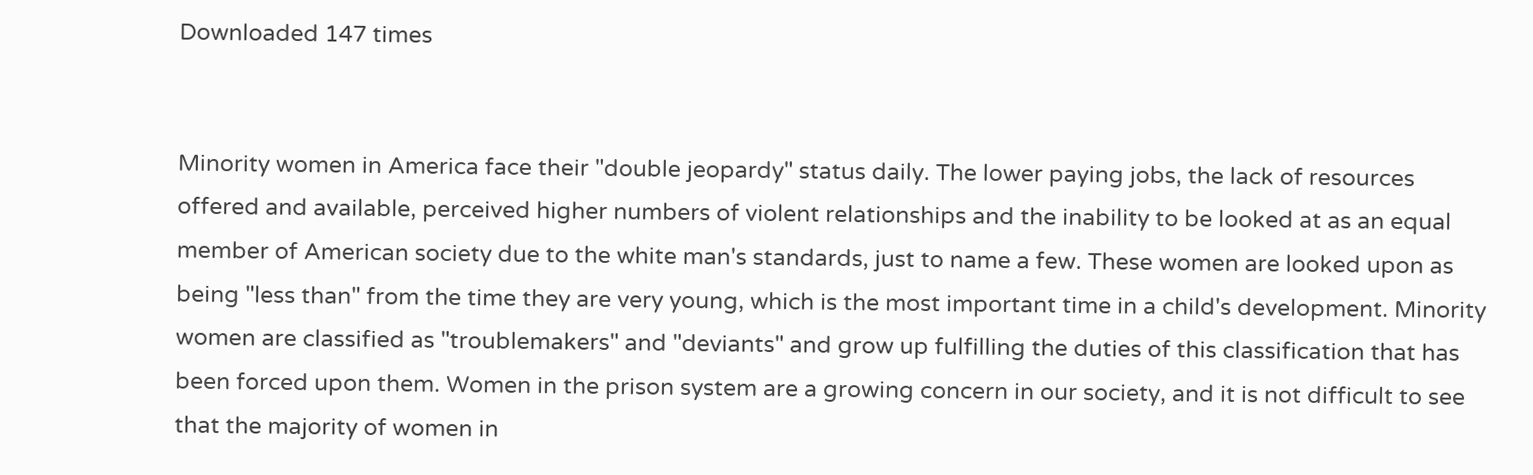Downloaded 147 times


Minority women in America face their "double jeopardy" status daily. The lower paying jobs, the lack of resources offered and available, perceived higher numbers of violent relationships and the inability to be looked at as an equal member of American society due to the white man's standards, just to name a few. These women are looked upon as being "less than" from the time they are very young, which is the most important time in a child's development. Minority women are classified as "troublemakers" and "deviants" and grow up fulfilling the duties of this classification that has been forced upon them. Women in the prison system are a growing concern in our society, and it is not difficult to see that the majority of women in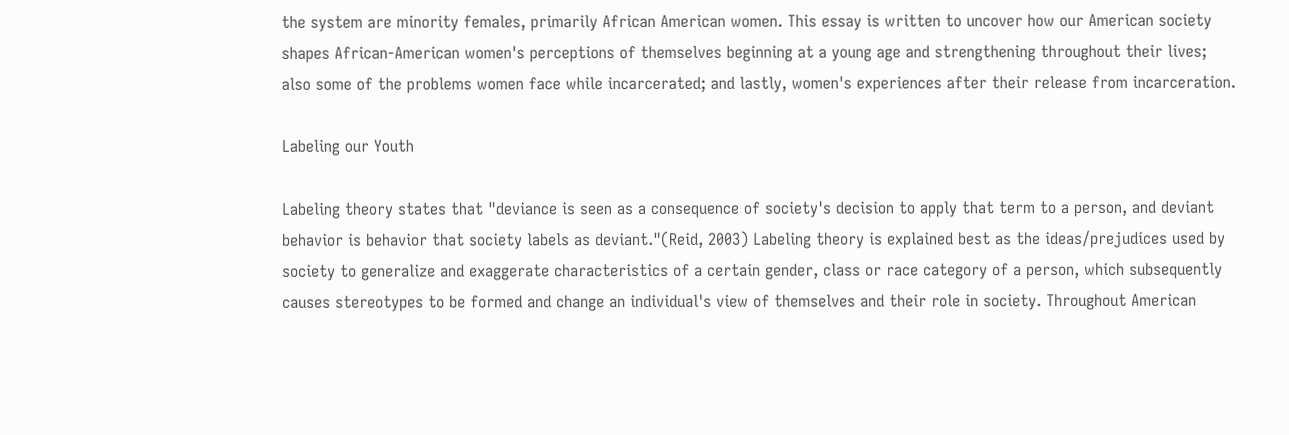the system are minority females, primarily African American women. This essay is written to uncover how our American society shapes African-American women's perceptions of themselves beginning at a young age and strengthening throughout their lives; also some of the problems women face while incarcerated; and lastly, women's experiences after their release from incarceration.

Labeling our Youth

Labeling theory states that "deviance is seen as a consequence of society's decision to apply that term to a person, and deviant behavior is behavior that society labels as deviant."(Reid, 2003) Labeling theory is explained best as the ideas/prejudices used by society to generalize and exaggerate characteristics of a certain gender, class or race category of a person, which subsequently causes stereotypes to be formed and change an individual's view of themselves and their role in society. Throughout American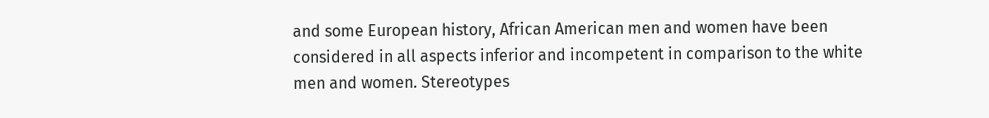and some European history, African American men and women have been considered in all aspects inferior and incompetent in comparison to the white men and women. Stereotypes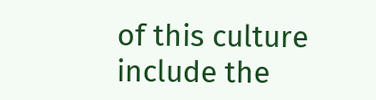of this culture include the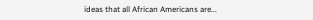ideas that all African Americans are...